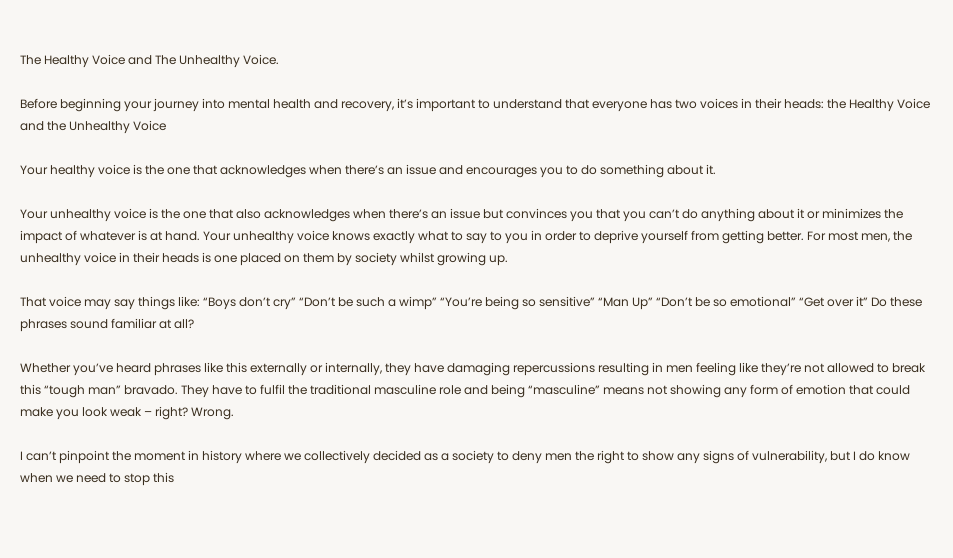The Healthy Voice and The Unhealthy Voice.

Before beginning your journey into mental health and recovery, it’s important to understand that everyone has two voices in their heads: the Healthy Voice and the Unhealthy Voice

Your healthy voice is the one that acknowledges when there’s an issue and encourages you to do something about it.

Your unhealthy voice is the one that also acknowledges when there’s an issue but convinces you that you can’t do anything about it or minimizes the impact of whatever is at hand. Your unhealthy voice knows exactly what to say to you in order to deprive yourself from getting better. For most men, the unhealthy voice in their heads is one placed on them by society whilst growing up.

That voice may say things like: “Boys don’t cry” “Don’t be such a wimp” “You’re being so sensitive” “Man Up” “Don’t be so emotional” “Get over it” Do these phrases sound familiar at all?

Whether you’ve heard phrases like this externally or internally, they have damaging repercussions resulting in men feeling like they’re not allowed to break this “tough man” bravado. They have to fulfil the traditional masculine role and being “masculine” means not showing any form of emotion that could make you look weak – right? Wrong.

I can’t pinpoint the moment in history where we collectively decided as a society to deny men the right to show any signs of vulnerability, but I do know when we need to stop this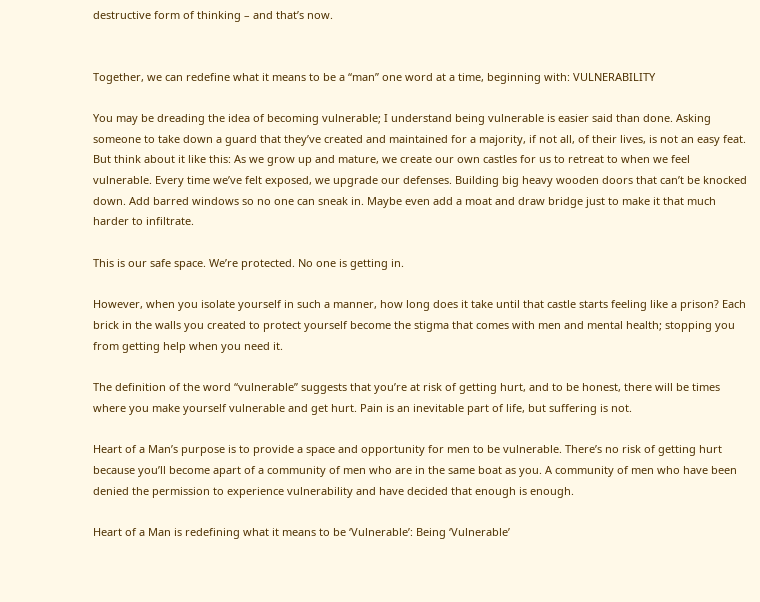destructive form of thinking – and that’s now.


Together, we can redefine what it means to be a “man” one word at a time, beginning with: VULNERABILITY

You may be dreading the idea of becoming vulnerable; I understand being vulnerable is easier said than done. Asking someone to take down a guard that they’ve created and maintained for a majority, if not all, of their lives, is not an easy feat. But think about it like this: As we grow up and mature, we create our own castles for us to retreat to when we feel vulnerable. Every time we’ve felt exposed, we upgrade our defenses. Building big heavy wooden doors that can’t be knocked down. Add barred windows so no one can sneak in. Maybe even add a moat and draw bridge just to make it that much harder to infiltrate.

This is our safe space. We’re protected. No one is getting in.

However, when you isolate yourself in such a manner, how long does it take until that castle starts feeling like a prison? Each brick in the walls you created to protect yourself become the stigma that comes with men and mental health; stopping you from getting help when you need it.

The definition of the word “vulnerable” suggests that you’re at risk of getting hurt, and to be honest, there will be times where you make yourself vulnerable and get hurt. Pain is an inevitable part of life, but suffering is not.

Heart of a Man’s purpose is to provide a space and opportunity for men to be vulnerable. There’s no risk of getting hurt because you’ll become apart of a community of men who are in the same boat as you. A community of men who have been denied the permission to experience vulnerability and have decided that enough is enough.

Heart of a Man is redefining what it means to be ‘Vulnerable’: Being ‘Vulnerable’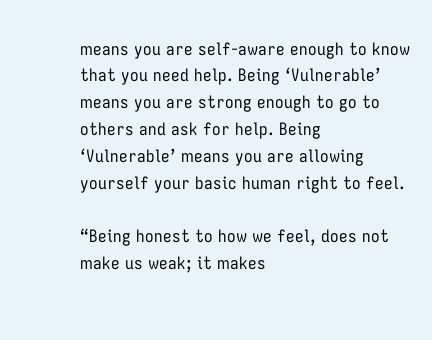means you are self-aware enough to know that you need help. Being ‘Vulnerable’ means you are strong enough to go to others and ask for help. Being ‘Vulnerable’ means you are allowing yourself your basic human right to feel.

“Being honest to how we feel, does not make us weak; it makes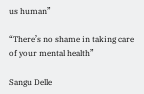us human”

“There’s no shame in taking care of your mental health”

Sangu Delle